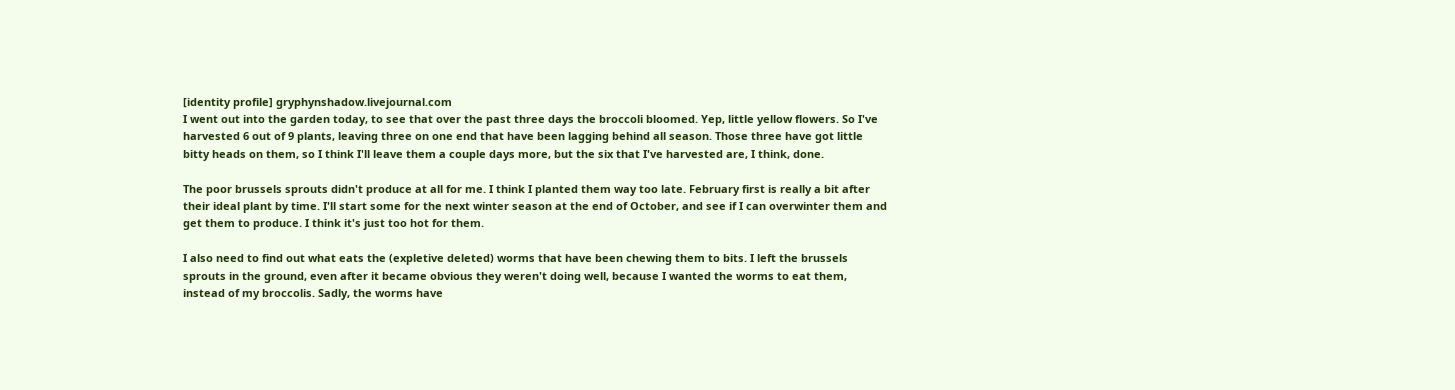[identity profile] gryphynshadow.livejournal.com
I went out into the garden today, to see that over the past three days the broccoli bloomed. Yep, little yellow flowers. So I've harvested 6 out of 9 plants, leaving three on one end that have been lagging behind all season. Those three have got little bitty heads on them, so I think I'll leave them a couple days more, but the six that I've harvested are, I think, done.

The poor brussels sprouts didn't produce at all for me. I think I planted them way too late. February first is really a bit after their ideal plant by time. I'll start some for the next winter season at the end of October, and see if I can overwinter them and get them to produce. I think it's just too hot for them.

I also need to find out what eats the (expletive deleted) worms that have been chewing them to bits. I left the brussels sprouts in the ground, even after it became obvious they weren't doing well, because I wanted the worms to eat them, instead of my broccolis. Sadly, the worms have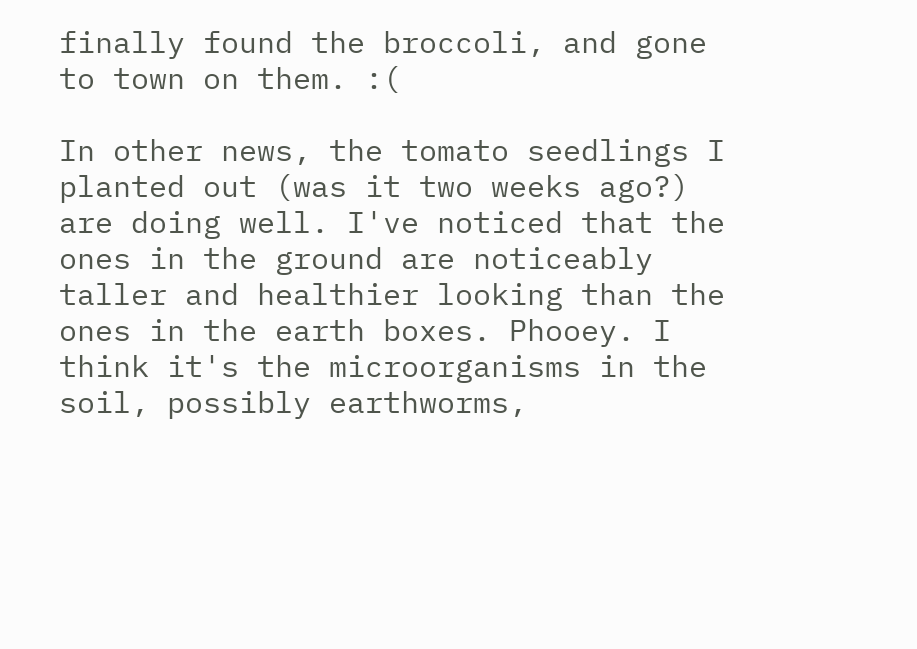finally found the broccoli, and gone to town on them. :(

In other news, the tomato seedlings I planted out (was it two weeks ago?) are doing well. I've noticed that the ones in the ground are noticeably taller and healthier looking than the ones in the earth boxes. Phooey. I think it's the microorganisms in the soil, possibly earthworms,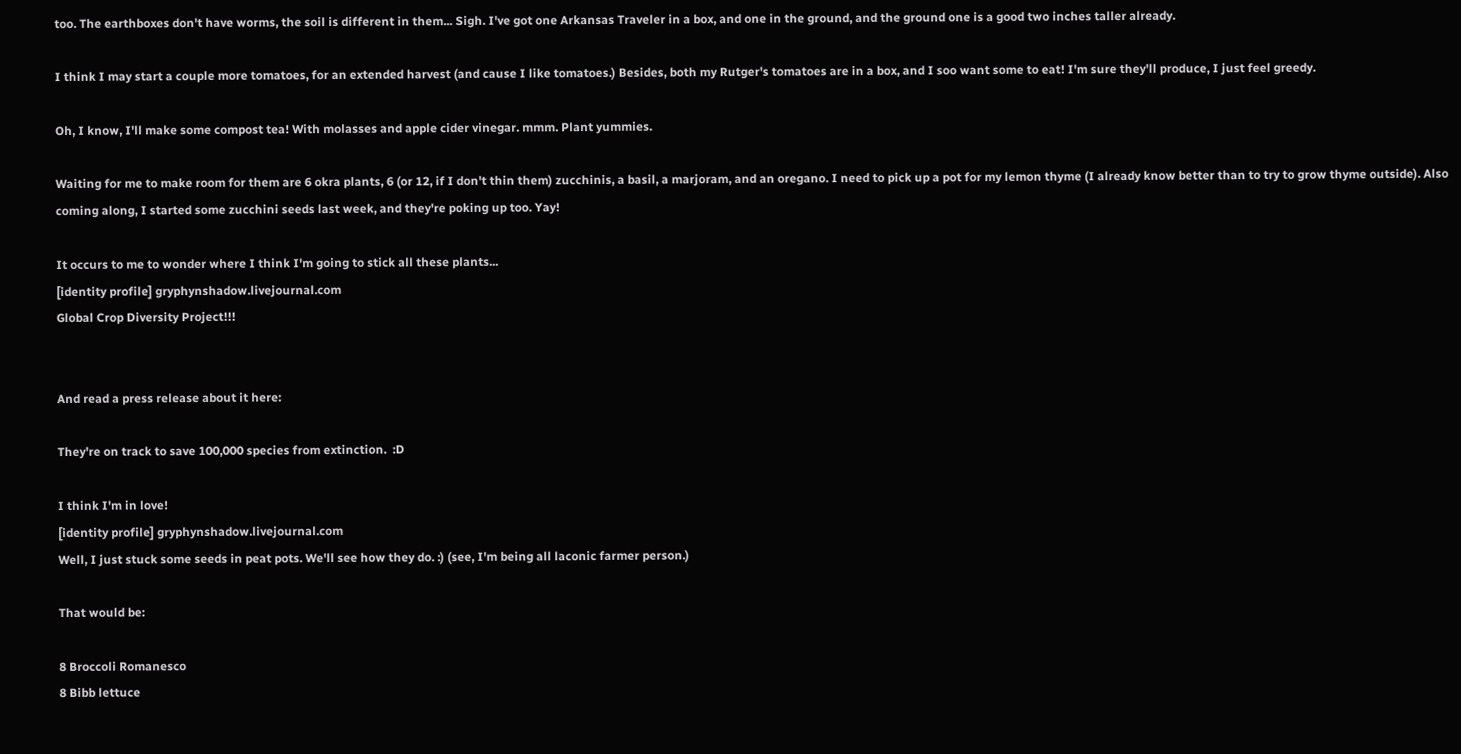too. The earthboxes don't have worms, the soil is different in them... Sigh. I've got one Arkansas Traveler in a box, and one in the ground, and the ground one is a good two inches taller already.

I think I may start a couple more tomatoes, for an extended harvest (and cause I like tomatoes.) Besides, both my Rutger's tomatoes are in a box, and I soo want some to eat! I'm sure they'll produce, I just feel greedy.

Oh, I know, I'll make some compost tea! With molasses and apple cider vinegar. mmm. Plant yummies.

Waiting for me to make room for them are 6 okra plants, 6 (or 12, if I don't thin them) zucchinis, a basil, a marjoram, and an oregano. I need to pick up a pot for my lemon thyme (I already know better than to try to grow thyme outside). Also coming along, I started some zucchini seeds last week, and they're poking up too. Yay!

It occurs to me to wonder where I think I'm going to stick all these plants...
[identity profile] gryphynshadow.livejournal.com
Global Crop Diversity Project!!!


And read a press release about it here:

They're on track to save 100,000 species from extinction.  :D

I think I'm in love!
[identity profile] gryphynshadow.livejournal.com
Well, I just stuck some seeds in peat pots. We'll see how they do. :) (see, I'm being all laconic farmer person.)

That would be:

8 Broccoli Romanesco
8 Bibb lettuce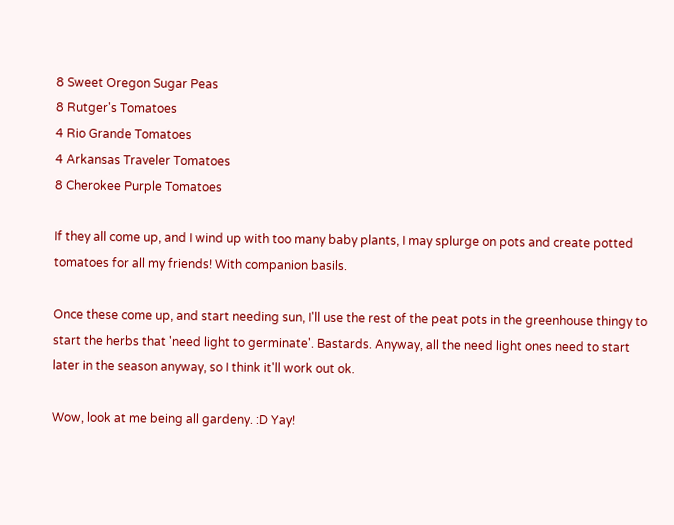8 Sweet Oregon Sugar Peas
8 Rutger's Tomatoes
4 Rio Grande Tomatoes
4 Arkansas Traveler Tomatoes
8 Cherokee Purple Tomatoes

If they all come up, and I wind up with too many baby plants, I may splurge on pots and create potted tomatoes for all my friends! With companion basils.

Once these come up, and start needing sun, I'll use the rest of the peat pots in the greenhouse thingy to start the herbs that 'need light to germinate'. Bastards. Anyway, all the need light ones need to start later in the season anyway, so I think it'll work out ok.

Wow, look at me being all gardeny. :D Yay!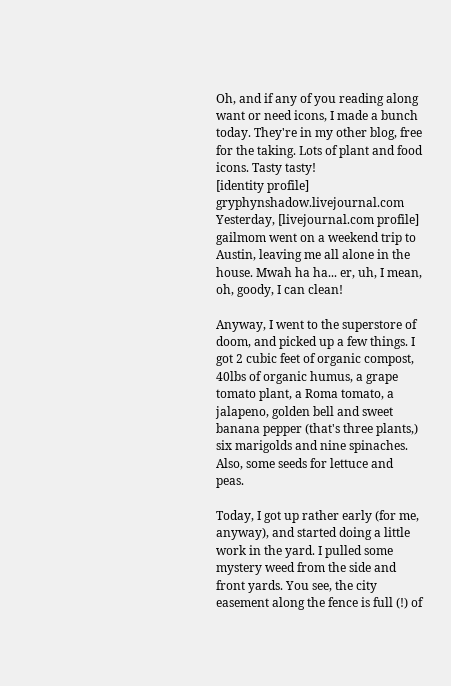Oh, and if any of you reading along want or need icons, I made a bunch today. They're in my other blog, free for the taking. Lots of plant and food icons. Tasty tasty!
[identity profile] gryphynshadow.livejournal.com
Yesterday, [livejournal.com profile] gailmom went on a weekend trip to Austin, leaving me all alone in the house. Mwah ha ha... er, uh, I mean, oh, goody, I can clean!

Anyway, I went to the superstore of doom, and picked up a few things. I got 2 cubic feet of organic compost, 40lbs of organic humus, a grape tomato plant, a Roma tomato, a jalapeno, golden bell and sweet banana pepper (that's three plants,) six marigolds and nine spinaches. Also, some seeds for lettuce and peas.

Today, I got up rather early (for me, anyway), and started doing a little work in the yard. I pulled some mystery weed from the side and front yards. You see, the city easement along the fence is full (!) of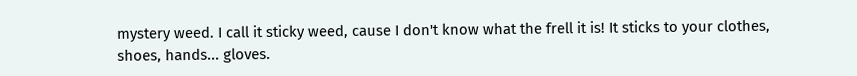mystery weed. I call it sticky weed, cause I don't know what the frell it is! It sticks to your clothes, shoes, hands... gloves.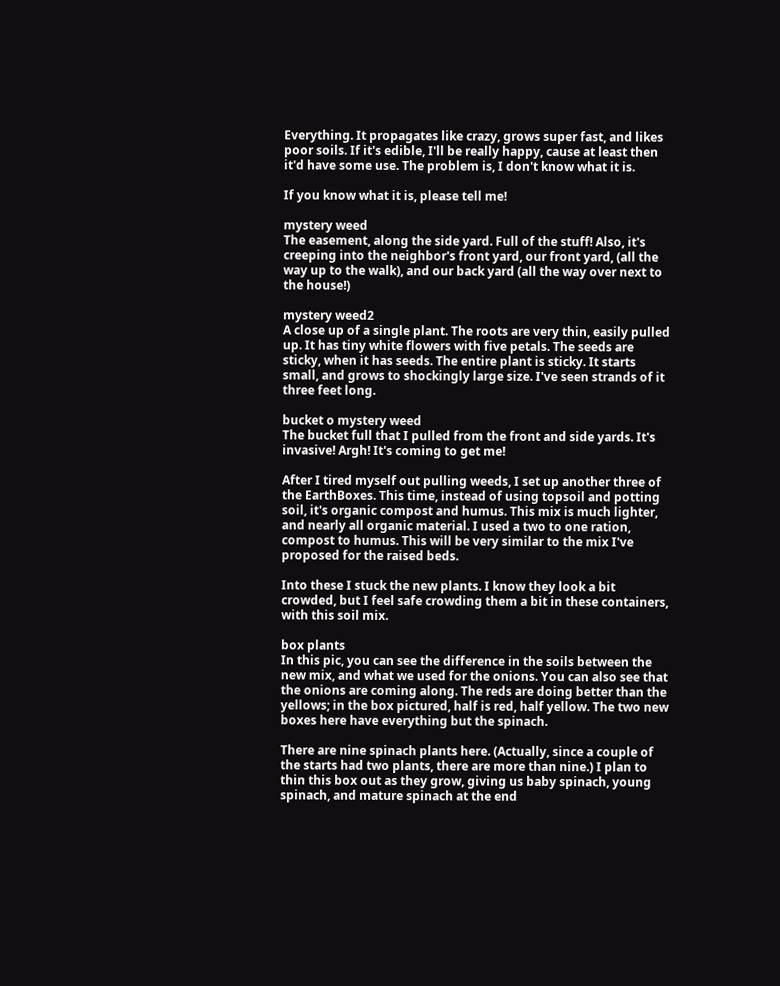Everything. It propagates like crazy, grows super fast, and likes poor soils. If it's edible, I'll be really happy, cause at least then it'd have some use. The problem is, I don't know what it is.

If you know what it is, please tell me!

mystery weed
The easement, along the side yard. Full of the stuff! Also, it's creeping into the neighbor's front yard, our front yard, (all the way up to the walk), and our back yard (all the way over next to the house!)

mystery weed2
A close up of a single plant. The roots are very thin, easily pulled up. It has tiny white flowers with five petals. The seeds are sticky, when it has seeds. The entire plant is sticky. It starts small, and grows to shockingly large size. I've seen strands of it three feet long.

bucket o mystery weed
The bucket full that I pulled from the front and side yards. It's invasive! Argh! It's coming to get me!

After I tired myself out pulling weeds, I set up another three of the EarthBoxes. This time, instead of using topsoil and potting soil, it's organic compost and humus. This mix is much lighter, and nearly all organic material. I used a two to one ration, compost to humus. This will be very similar to the mix I've proposed for the raised beds.

Into these I stuck the new plants. I know they look a bit crowded, but I feel safe crowding them a bit in these containers, with this soil mix.

box plants
In this pic, you can see the difference in the soils between the new mix, and what we used for the onions. You can also see that the onions are coming along. The reds are doing better than the yellows; in the box pictured, half is red, half yellow. The two new boxes here have everything but the spinach.

There are nine spinach plants here. (Actually, since a couple of the starts had two plants, there are more than nine.) I plan to thin this box out as they grow, giving us baby spinach, young spinach, and mature spinach at the end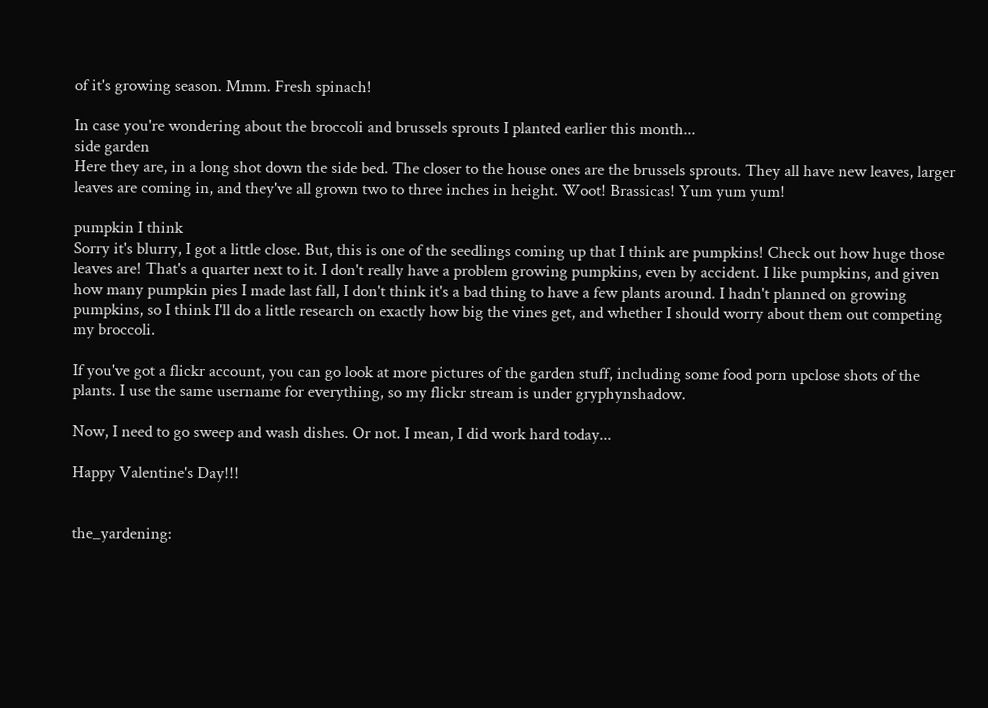of it's growing season. Mmm. Fresh spinach!

In case you're wondering about the broccoli and brussels sprouts I planted earlier this month...
side garden
Here they are, in a long shot down the side bed. The closer to the house ones are the brussels sprouts. They all have new leaves, larger leaves are coming in, and they've all grown two to three inches in height. Woot! Brassicas! Yum yum yum!

pumpkin I think
Sorry it's blurry, I got a little close. But, this is one of the seedlings coming up that I think are pumpkins! Check out how huge those leaves are! That's a quarter next to it. I don't really have a problem growing pumpkins, even by accident. I like pumpkins, and given how many pumpkin pies I made last fall, I don't think it's a bad thing to have a few plants around. I hadn't planned on growing pumpkins, so I think I'll do a little research on exactly how big the vines get, and whether I should worry about them out competing my broccoli.

If you've got a flickr account, you can go look at more pictures of the garden stuff, including some food porn upclose shots of the plants. I use the same username for everything, so my flickr stream is under gryphynshadow.

Now, I need to go sweep and wash dishes. Or not. I mean, I did work hard today...

Happy Valentine's Day!!!


the_yardening: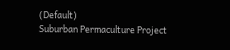(Default)
Suburban Permaculture Project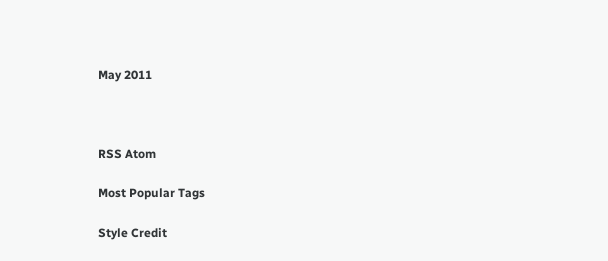May 2011



RSS Atom

Most Popular Tags

Style Credit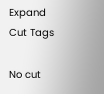Expand Cut Tags

No cut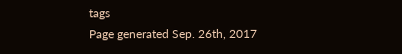tags
Page generated Sep. 26th, 2017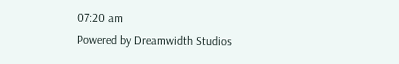07:20 am
Powered by Dreamwidth Studios